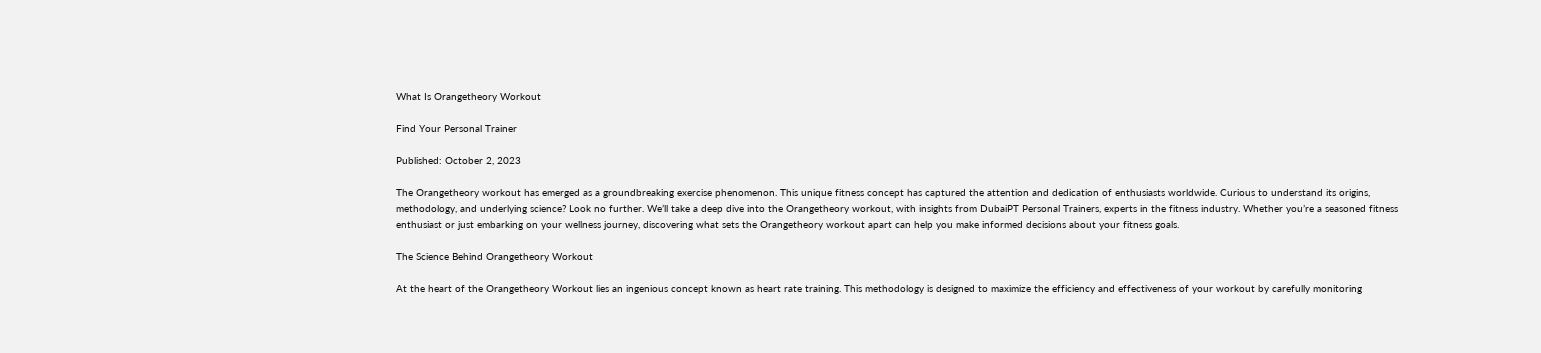What Is Orangetheory Workout

Find Your Personal Trainer

Published: October 2, 2023

The Orangetheory workout has emerged as a groundbreaking exercise phenomenon. This unique fitness concept has captured the attention and dedication of enthusiasts worldwide. Curious to understand its origins, methodology, and underlying science? Look no further. We’ll take a deep dive into the Orangetheory workout, with insights from DubaiPT Personal Trainers, experts in the fitness industry. Whether you’re a seasoned fitness enthusiast or just embarking on your wellness journey, discovering what sets the Orangetheory workout apart can help you make informed decisions about your fitness goals.

The Science Behind Orangetheory Workout

At the heart of the Orangetheory Workout lies an ingenious concept known as heart rate training. This methodology is designed to maximize the efficiency and effectiveness of your workout by carefully monitoring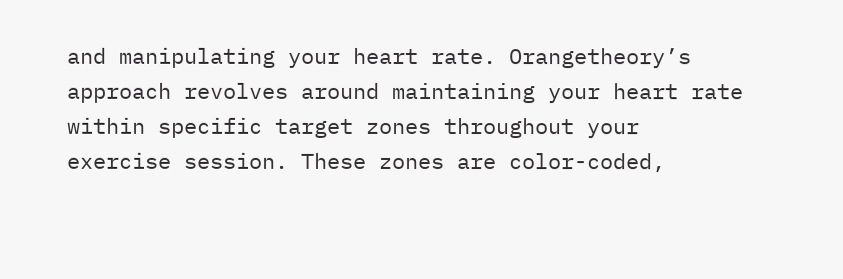and manipulating your heart rate. Orangetheory’s approach revolves around maintaining your heart rate within specific target zones throughout your exercise session. These zones are color-coded,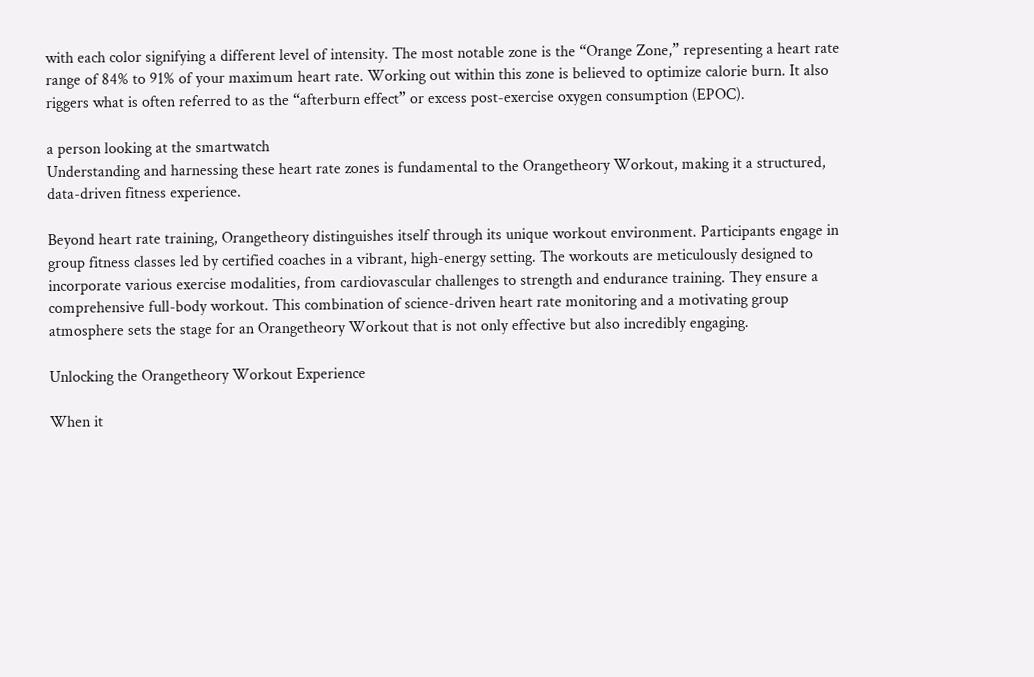with each color signifying a different level of intensity. The most notable zone is the “Orange Zone,” representing a heart rate range of 84% to 91% of your maximum heart rate. Working out within this zone is believed to optimize calorie burn. It also riggers what is often referred to as the “afterburn effect” or excess post-exercise oxygen consumption (EPOC).

a person looking at the smartwatch
Understanding and harnessing these heart rate zones is fundamental to the Orangetheory Workout, making it a structured, data-driven fitness experience.

Beyond heart rate training, Orangetheory distinguishes itself through its unique workout environment. Participants engage in group fitness classes led by certified coaches in a vibrant, high-energy setting. The workouts are meticulously designed to incorporate various exercise modalities, from cardiovascular challenges to strength and endurance training. They ensure a comprehensive full-body workout. This combination of science-driven heart rate monitoring and a motivating group atmosphere sets the stage for an Orangetheory Workout that is not only effective but also incredibly engaging.

Unlocking the Orangetheory Workout Experience

When it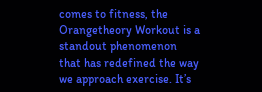comes to fitness, the Orangetheory Workout is a standout phenomenon that has redefined the way we approach exercise. It’s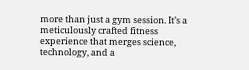more than just a gym session. It’s a meticulously crafted fitness experience that merges science, technology, and a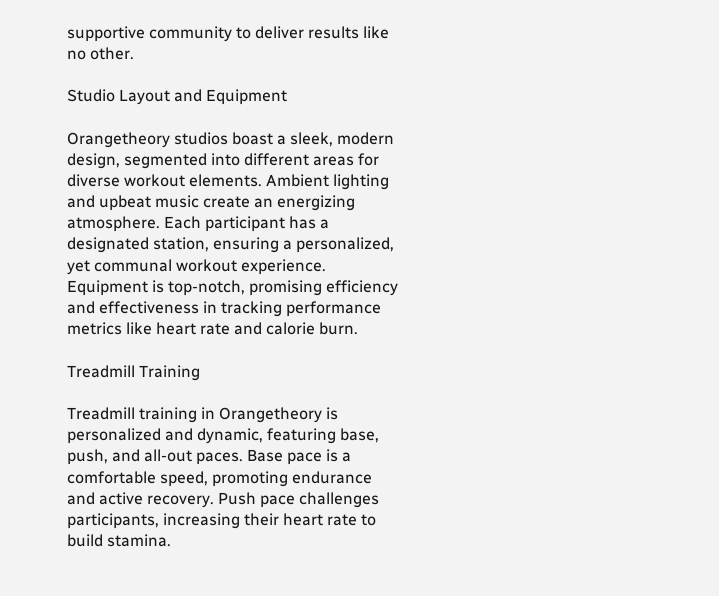supportive community to deliver results like no other.

Studio Layout and Equipment

Orangetheory studios boast a sleek, modern design, segmented into different areas for diverse workout elements. Ambient lighting and upbeat music create an energizing atmosphere. Each participant has a designated station, ensuring a personalized, yet communal workout experience. Equipment is top-notch, promising efficiency and effectiveness in tracking performance metrics like heart rate and calorie burn.

Treadmill Training

Treadmill training in Orangetheory is personalized and dynamic, featuring base, push, and all-out paces. Base pace is a comfortable speed, promoting endurance and active recovery. Push pace challenges participants, increasing their heart rate to build stamina.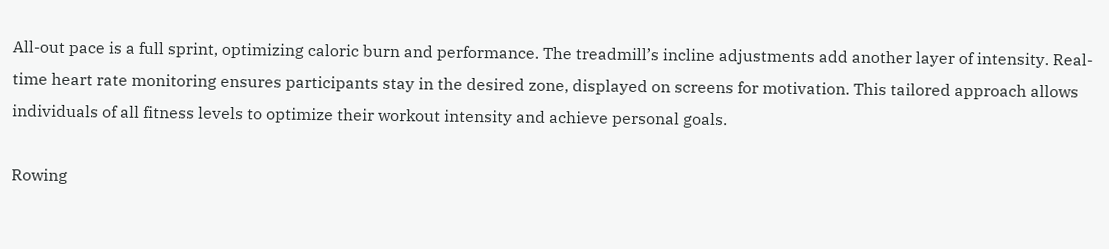All-out pace is a full sprint, optimizing caloric burn and performance. The treadmill’s incline adjustments add another layer of intensity. Real-time heart rate monitoring ensures participants stay in the desired zone, displayed on screens for motivation. This tailored approach allows individuals of all fitness levels to optimize their workout intensity and achieve personal goals.

Rowing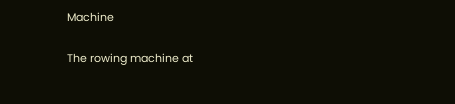Machine

The rowing machine at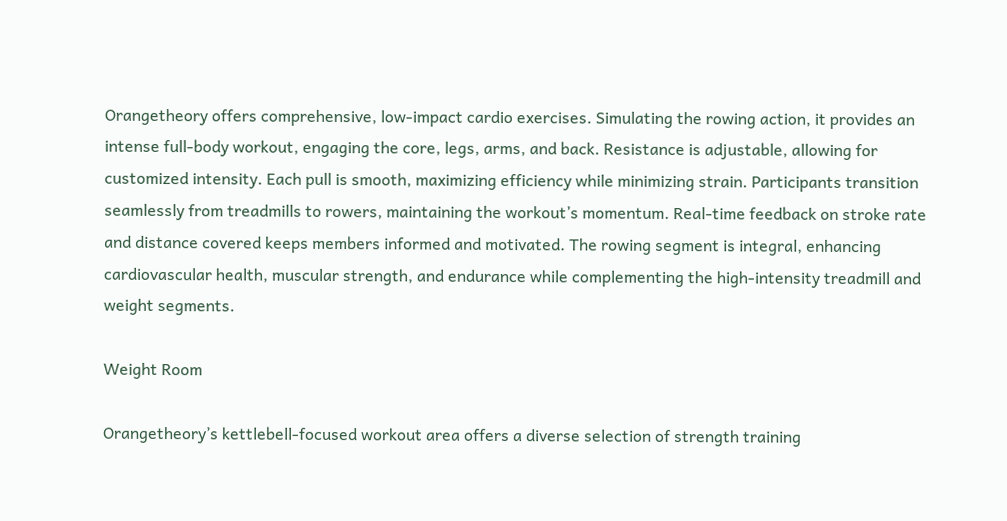Orangetheory offers comprehensive, low-impact cardio exercises. Simulating the rowing action, it provides an intense full-body workout, engaging the core, legs, arms, and back. Resistance is adjustable, allowing for customized intensity. Each pull is smooth, maximizing efficiency while minimizing strain. Participants transition seamlessly from treadmills to rowers, maintaining the workout’s momentum. Real-time feedback on stroke rate and distance covered keeps members informed and motivated. The rowing segment is integral, enhancing cardiovascular health, muscular strength, and endurance while complementing the high-intensity treadmill and weight segments.

Weight Room

Orangetheory’s kettlebell-focused workout area offers a diverse selection of strength training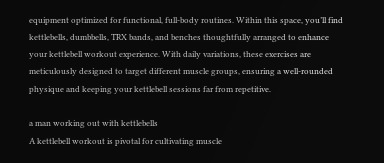equipment optimized for functional, full-body routines. Within this space, you’ll find kettlebells, dumbbells, TRX bands, and benches thoughtfully arranged to enhance your kettlebell workout experience. With daily variations, these exercises are meticulously designed to target different muscle groups, ensuring a well-rounded physique and keeping your kettlebell sessions far from repetitive.

a man working out with kettlebells
A kettlebell workout is pivotal for cultivating muscle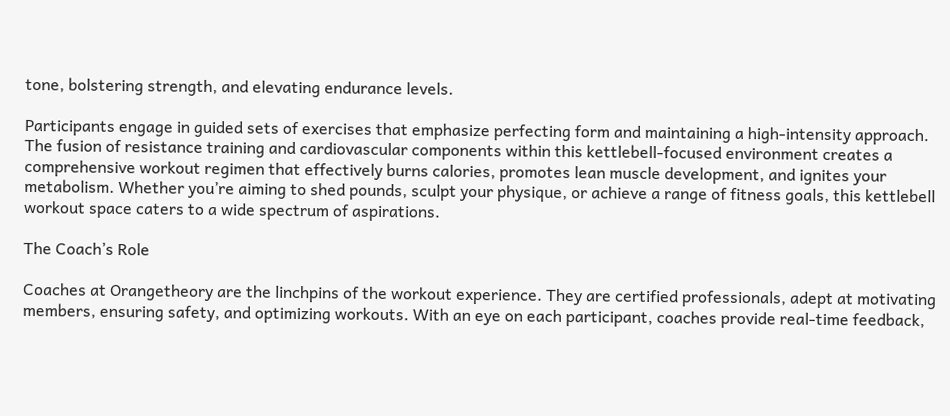tone, bolstering strength, and elevating endurance levels.

Participants engage in guided sets of exercises that emphasize perfecting form and maintaining a high-intensity approach. The fusion of resistance training and cardiovascular components within this kettlebell-focused environment creates a comprehensive workout regimen that effectively burns calories, promotes lean muscle development, and ignites your metabolism. Whether you’re aiming to shed pounds, sculpt your physique, or achieve a range of fitness goals, this kettlebell workout space caters to a wide spectrum of aspirations.

The Coach’s Role

Coaches at Orangetheory are the linchpins of the workout experience. They are certified professionals, adept at motivating members, ensuring safety, and optimizing workouts. With an eye on each participant, coaches provide real-time feedback,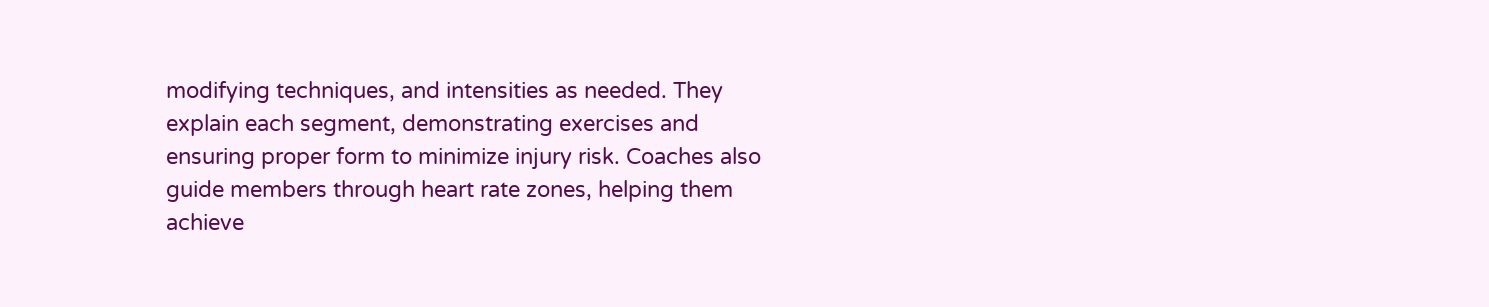modifying techniques, and intensities as needed. They explain each segment, demonstrating exercises and ensuring proper form to minimize injury risk. Coaches also guide members through heart rate zones, helping them achieve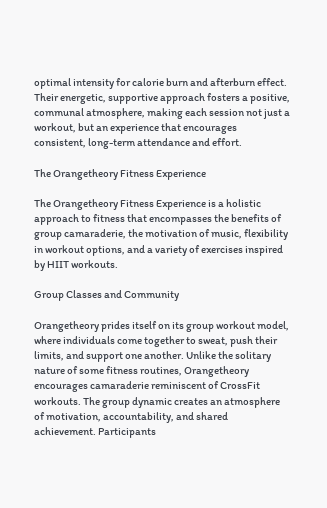optimal intensity for calorie burn and afterburn effect. Their energetic, supportive approach fosters a positive, communal atmosphere, making each session not just a workout, but an experience that encourages consistent, long-term attendance and effort.

The Orangetheory Fitness Experience

The Orangetheory Fitness Experience is a holistic approach to fitness that encompasses the benefits of group camaraderie, the motivation of music, flexibility in workout options, and a variety of exercises inspired by HIIT workouts.

Group Classes and Community

Orangetheory prides itself on its group workout model, where individuals come together to sweat, push their limits, and support one another. Unlike the solitary nature of some fitness routines, Orangetheory encourages camaraderie reminiscent of CrossFit workouts. The group dynamic creates an atmosphere of motivation, accountability, and shared achievement. Participants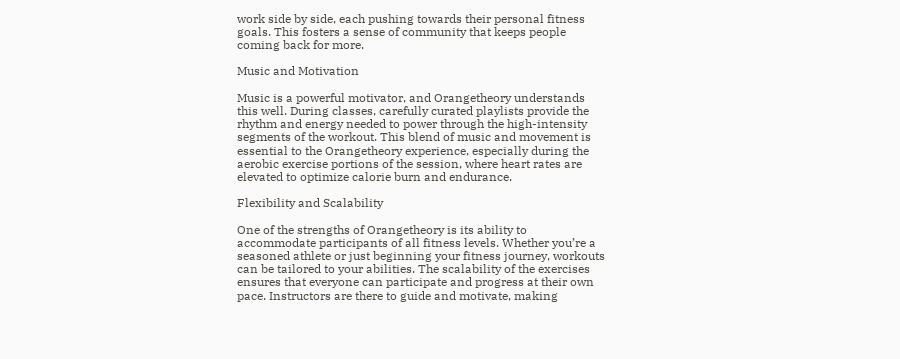work side by side, each pushing towards their personal fitness goals. This fosters a sense of community that keeps people coming back for more.

Music and Motivation

Music is a powerful motivator, and Orangetheory understands this well. During classes, carefully curated playlists provide the rhythm and energy needed to power through the high-intensity segments of the workout. This blend of music and movement is essential to the Orangetheory experience, especially during the aerobic exercise portions of the session, where heart rates are elevated to optimize calorie burn and endurance.

Flexibility and Scalability

One of the strengths of Orangetheory is its ability to accommodate participants of all fitness levels. Whether you’re a seasoned athlete or just beginning your fitness journey, workouts can be tailored to your abilities. The scalability of the exercises ensures that everyone can participate and progress at their own pace. Instructors are there to guide and motivate, making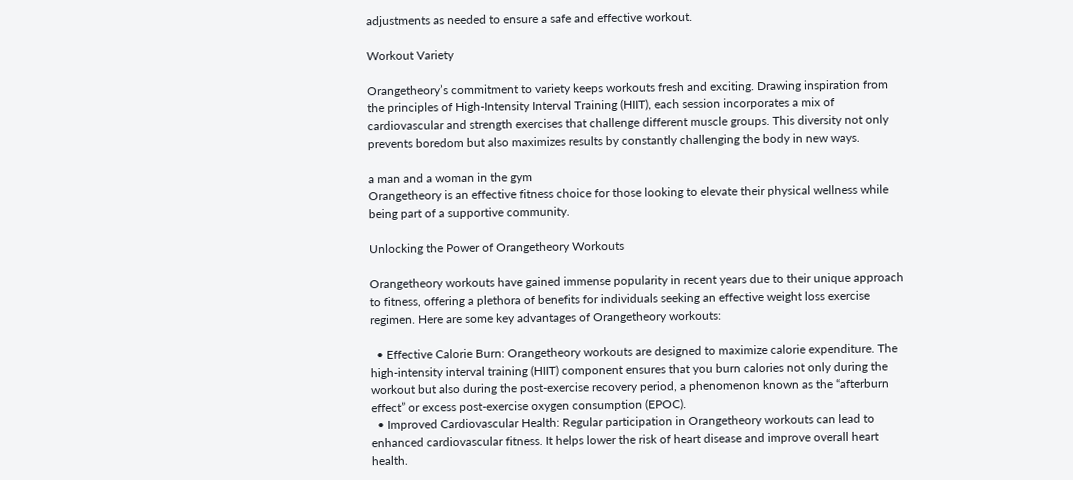adjustments as needed to ensure a safe and effective workout.

Workout Variety

Orangetheory’s commitment to variety keeps workouts fresh and exciting. Drawing inspiration from the principles of High-Intensity Interval Training (HIIT), each session incorporates a mix of cardiovascular and strength exercises that challenge different muscle groups. This diversity not only prevents boredom but also maximizes results by constantly challenging the body in new ways.

a man and a woman in the gym
Orangetheory is an effective fitness choice for those looking to elevate their physical wellness while being part of a supportive community.

Unlocking the Power of Orangetheory Workouts

Orangetheory workouts have gained immense popularity in recent years due to their unique approach to fitness, offering a plethora of benefits for individuals seeking an effective weight loss exercise regimen. Here are some key advantages of Orangetheory workouts:

  • Effective Calorie Burn: Orangetheory workouts are designed to maximize calorie expenditure. The high-intensity interval training (HIIT) component ensures that you burn calories not only during the workout but also during the post-exercise recovery period, a phenomenon known as the “afterburn effect” or excess post-exercise oxygen consumption (EPOC).
  • Improved Cardiovascular Health: Regular participation in Orangetheory workouts can lead to enhanced cardiovascular fitness. It helps lower the risk of heart disease and improve overall heart health.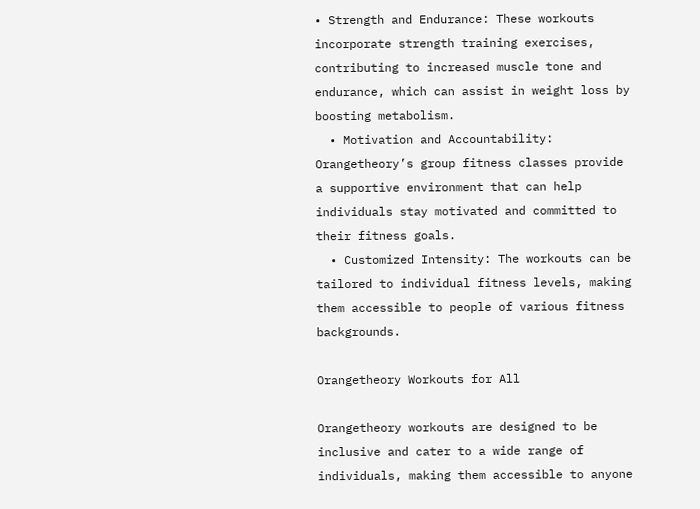• Strength and Endurance: These workouts incorporate strength training exercises, contributing to increased muscle tone and endurance, which can assist in weight loss by boosting metabolism.
  • Motivation and Accountability: Orangetheory’s group fitness classes provide a supportive environment that can help individuals stay motivated and committed to their fitness goals.
  • Customized Intensity: The workouts can be tailored to individual fitness levels, making them accessible to people of various fitness backgrounds.

Orangetheory Workouts for All

Orangetheory workouts are designed to be inclusive and cater to a wide range of individuals, making them accessible to anyone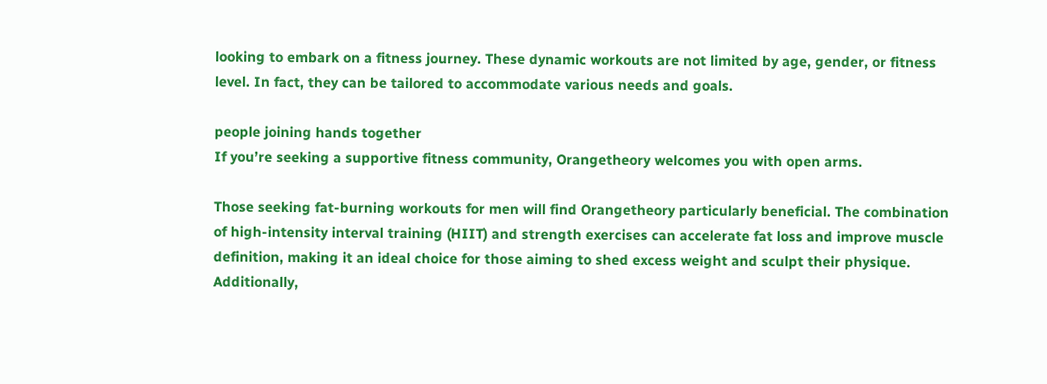looking to embark on a fitness journey. These dynamic workouts are not limited by age, gender, or fitness level. In fact, they can be tailored to accommodate various needs and goals.

people joining hands together
If you’re seeking a supportive fitness community, Orangetheory welcomes you with open arms.

Those seeking fat-burning workouts for men will find Orangetheory particularly beneficial. The combination of high-intensity interval training (HIIT) and strength exercises can accelerate fat loss and improve muscle definition, making it an ideal choice for those aiming to shed excess weight and sculpt their physique. Additionally,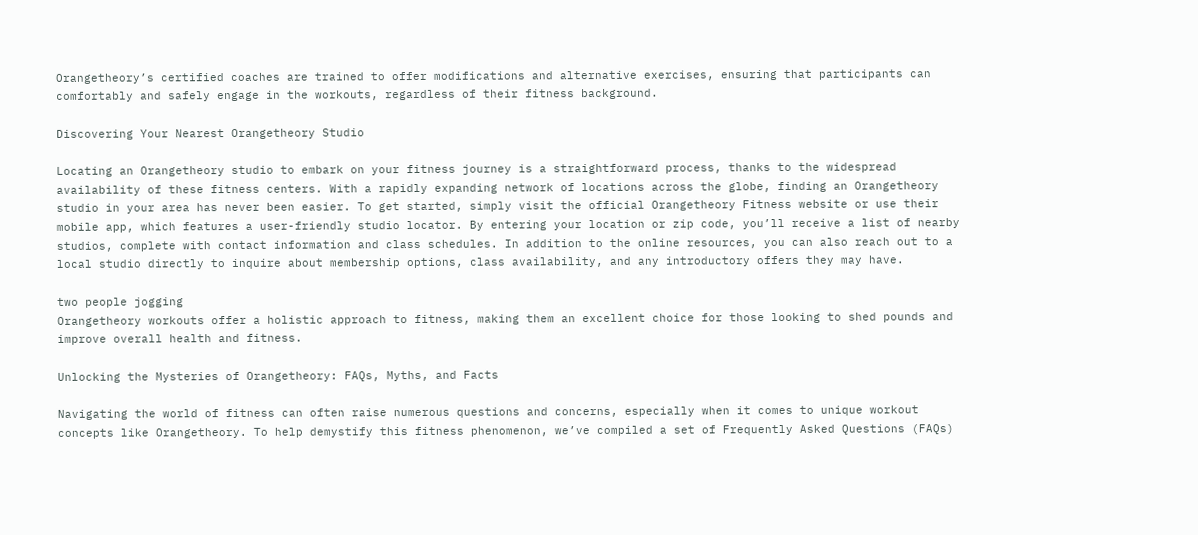Orangetheory’s certified coaches are trained to offer modifications and alternative exercises, ensuring that participants can comfortably and safely engage in the workouts, regardless of their fitness background.

Discovering Your Nearest Orangetheory Studio

Locating an Orangetheory studio to embark on your fitness journey is a straightforward process, thanks to the widespread availability of these fitness centers. With a rapidly expanding network of locations across the globe, finding an Orangetheory studio in your area has never been easier. To get started, simply visit the official Orangetheory Fitness website or use their mobile app, which features a user-friendly studio locator. By entering your location or zip code, you’ll receive a list of nearby studios, complete with contact information and class schedules. In addition to the online resources, you can also reach out to a local studio directly to inquire about membership options, class availability, and any introductory offers they may have.

two people jogging
Orangetheory workouts offer a holistic approach to fitness, making them an excellent choice for those looking to shed pounds and improve overall health and fitness.

Unlocking the Mysteries of Orangetheory: FAQs, Myths, and Facts

Navigating the world of fitness can often raise numerous questions and concerns, especially when it comes to unique workout concepts like Orangetheory. To help demystify this fitness phenomenon, we’ve compiled a set of Frequently Asked Questions (FAQs)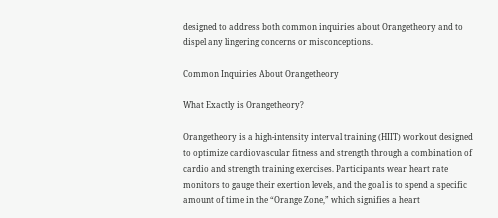designed to address both common inquiries about Orangetheory and to dispel any lingering concerns or misconceptions.

Common Inquiries About Orangetheory

What Exactly is Orangetheory?

Orangetheory is a high-intensity interval training (HIIT) workout designed to optimize cardiovascular fitness and strength through a combination of cardio and strength training exercises. Participants wear heart rate monitors to gauge their exertion levels, and the goal is to spend a specific amount of time in the “Orange Zone,” which signifies a heart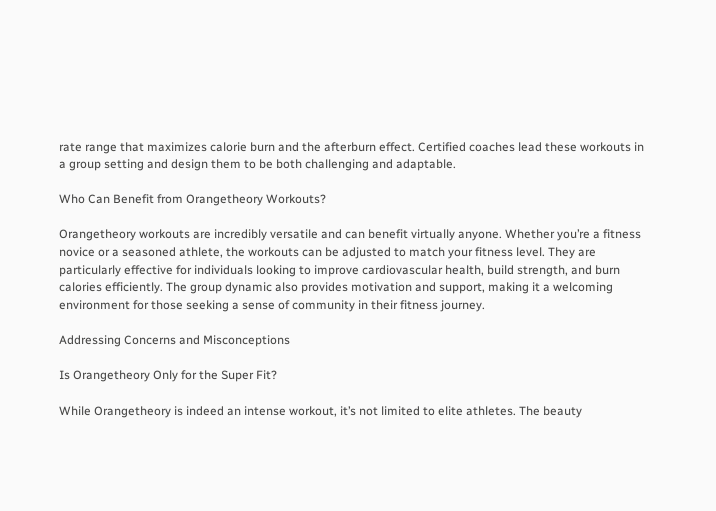rate range that maximizes calorie burn and the afterburn effect. Certified coaches lead these workouts in a group setting and design them to be both challenging and adaptable.

Who Can Benefit from Orangetheory Workouts?

Orangetheory workouts are incredibly versatile and can benefit virtually anyone. Whether you’re a fitness novice or a seasoned athlete, the workouts can be adjusted to match your fitness level. They are particularly effective for individuals looking to improve cardiovascular health, build strength, and burn calories efficiently. The group dynamic also provides motivation and support, making it a welcoming environment for those seeking a sense of community in their fitness journey.

Addressing Concerns and Misconceptions

Is Orangetheory Only for the Super Fit?

While Orangetheory is indeed an intense workout, it’s not limited to elite athletes. The beauty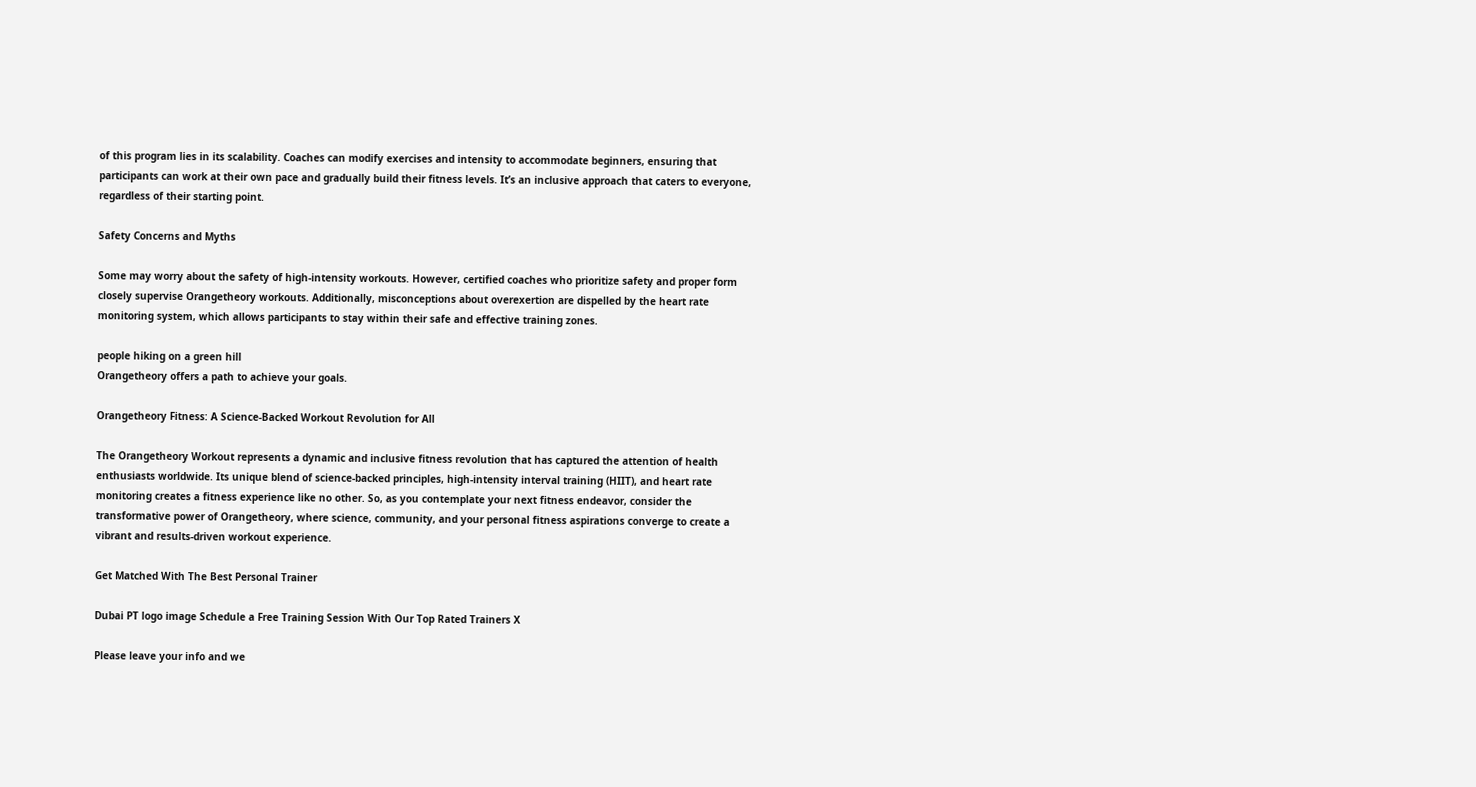of this program lies in its scalability. Coaches can modify exercises and intensity to accommodate beginners, ensuring that participants can work at their own pace and gradually build their fitness levels. It’s an inclusive approach that caters to everyone, regardless of their starting point.

Safety Concerns and Myths

Some may worry about the safety of high-intensity workouts. However, certified coaches who prioritize safety and proper form closely supervise Orangetheory workouts. Additionally, misconceptions about overexertion are dispelled by the heart rate monitoring system, which allows participants to stay within their safe and effective training zones.

people hiking on a green hill
Orangetheory offers a path to achieve your goals.

Orangetheory Fitness: A Science-Backed Workout Revolution for All

The Orangetheory Workout represents a dynamic and inclusive fitness revolution that has captured the attention of health enthusiasts worldwide. Its unique blend of science-backed principles, high-intensity interval training (HIIT), and heart rate monitoring creates a fitness experience like no other. So, as you contemplate your next fitness endeavor, consider the transformative power of Orangetheory, where science, community, and your personal fitness aspirations converge to create a vibrant and results-driven workout experience.

Get Matched With The Best Personal Trainer

Dubai PT logo image Schedule a Free Training Session With Our Top Rated Trainers X

Please leave your info and we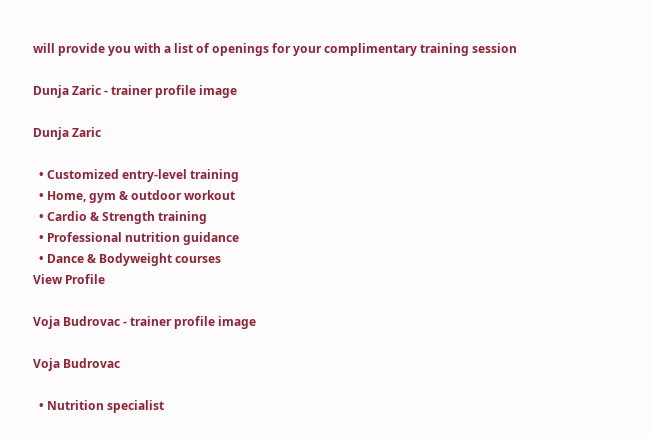will provide you with a list of openings for your complimentary training session

Dunja Zaric - trainer profile image

Dunja Zaric

  • Customized entry-level training
  • Home, gym & outdoor workout
  • Cardio & Strength training
  • Professional nutrition guidance
  • Dance & Bodyweight courses
View Profile

Voja Budrovac - trainer profile image

Voja Budrovac

  • Nutrition specialist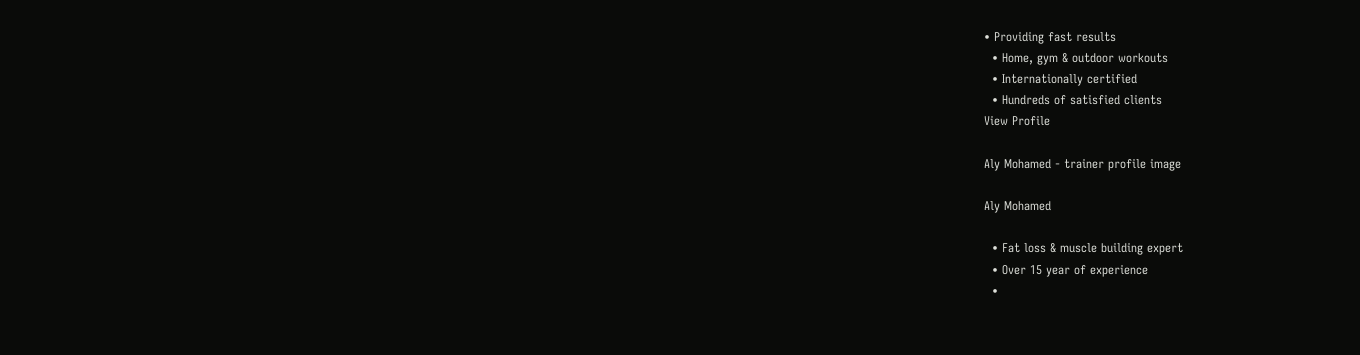• Providing fast results
  • Home, gym & outdoor workouts
  • Internationally certified
  • Hundreds of satisfied clients
View Profile

Aly Mohamed - trainer profile image

Aly Mohamed

  • Fat loss & muscle building expert
  • Over 15 year of experience
  •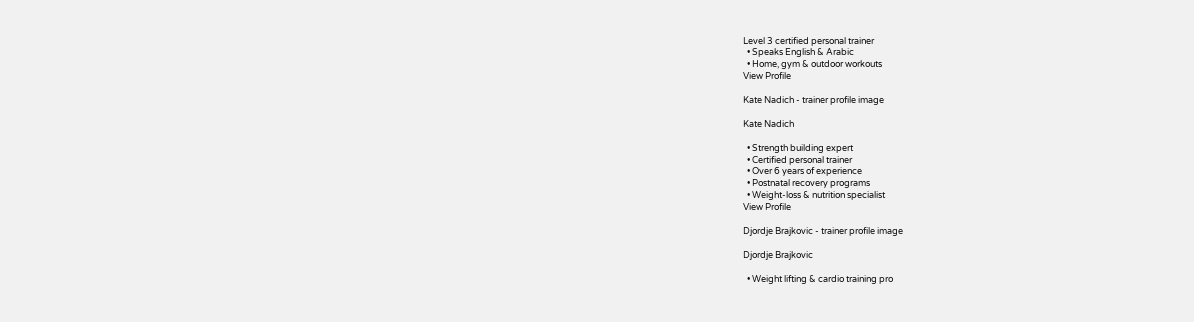Level 3 certified personal trainer
  • Speaks English & Arabic
  • Home, gym & outdoor workouts
View Profile

Kate Nadich - trainer profile image

Kate Nadich

  • Strength building expert
  • Certified personal trainer
  • Over 6 years of experience
  • Postnatal recovery programs
  • Weight-loss & nutrition specialist
View Profile

Djordje Brajkovic - trainer profile image

Djordje Brajkovic

  • Weight lifting & cardio training pro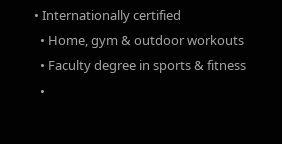• Internationally certified
  • Home, gym & outdoor workouts
  • Faculty degree in sports & fitness
  •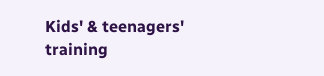Kids' & teenagers' training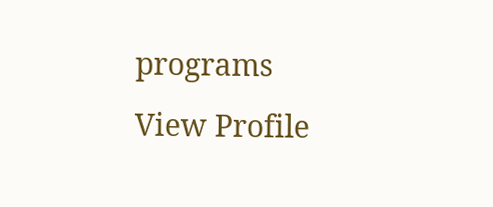programs
View Profile